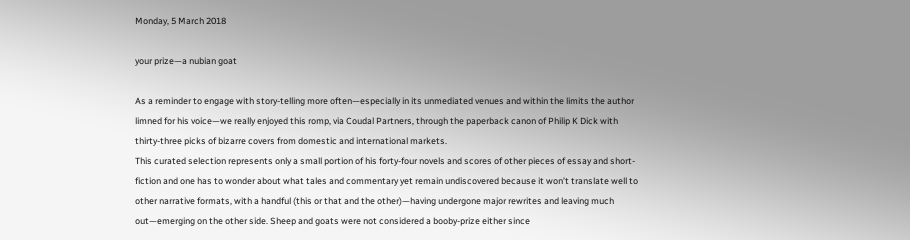Monday, 5 March 2018

your prize—a nubian goat

As a reminder to engage with story-telling more often—especially in its unmediated venues and within the limits the author limned for his voice—we really enjoyed this romp, via Coudal Partners, through the paperback canon of Philip K Dick with thirty-three picks of bizarre covers from domestic and international markets.
This curated selection represents only a small portion of his forty-four novels and scores of other pieces of essay and short-fiction and one has to wonder about what tales and commentary yet remain undiscovered because it won’t translate well to other narrative formats, with a handful (this or that and the other)—having undergone major rewrites and leaving much out—emerging on the other side. Sheep and goats were not considered a booby-prize either since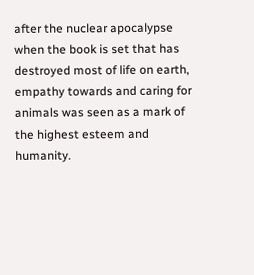after the nuclear apocalypse when the book is set that has destroyed most of life on earth, empathy towards and caring for animals was seen as a mark of the highest esteem and humanity.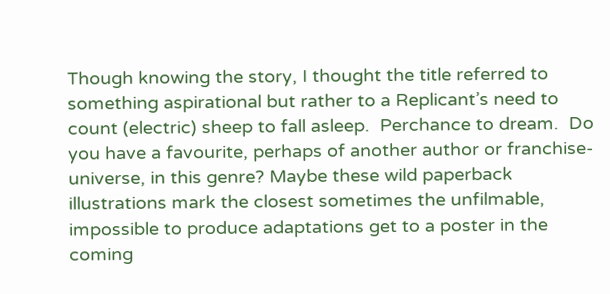Though knowing the story, I thought the title referred to something aspirational but rather to a Replicant’s need to count (electric) sheep to fall asleep.  Perchance to dream.  Do you have a favourite, perhaps of another author or franchise-universe, in this genre? Maybe these wild paperback illustrations mark the closest sometimes the unfilmable, impossible to produce adaptations get to a poster in the coming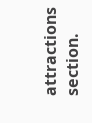attractions section.